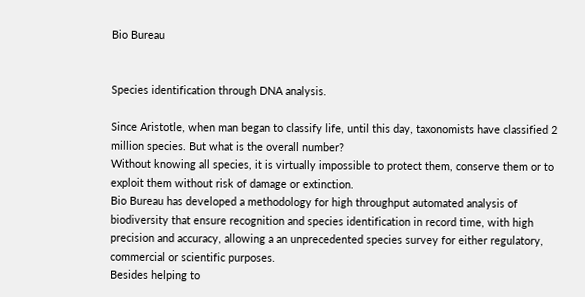Bio Bureau


Species identification through DNA analysis.

Since Aristotle, when man began to classify life, until this day, taxonomists have classified 2 million species. But what is the overall number?
Without knowing all species, it is virtually impossible to protect them, conserve them or to exploit them without risk of damage or extinction.
Bio Bureau has developed a methodology for high throughput automated analysis of biodiversity that ensure recognition and species identification in record time, with high precision and accuracy, allowing a an unprecedented species survey for either regulatory, commercial or scientific purposes.
Besides helping to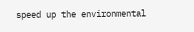speed up the environmental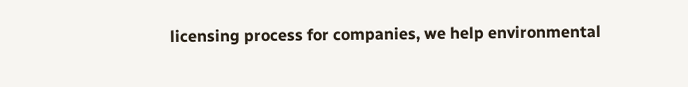licensing process for companies, we help environmental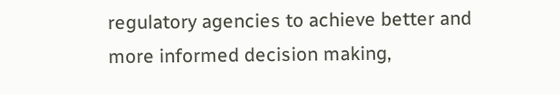regulatory agencies to achieve better and more informed decision making,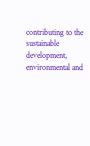contributing to the sustainable development, environmental and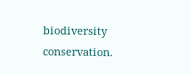biodiversity conservation.